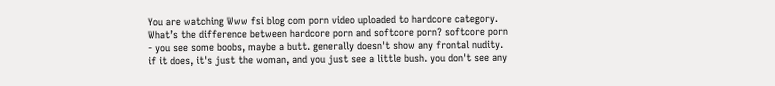You are watching Www fsi blog com porn video uploaded to hardcore category. What’s the difference between hardcore porn and softcore porn? softcore porn - you see some boobs, maybe a butt. generally doesn't show any frontal nudity. if it does, it's just the woman, and you just see a little bush. you don't see any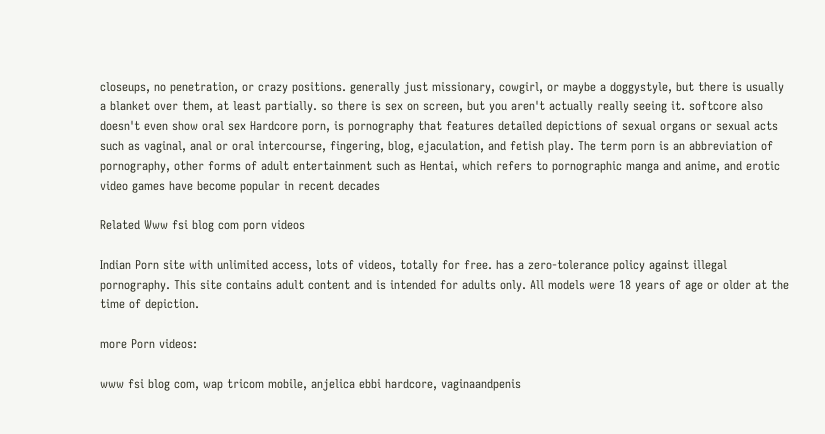closeups, no penetration, or crazy positions. generally just missionary, cowgirl, or maybe a doggystyle, but there is usually a blanket over them, at least partially. so there is sex on screen, but you aren't actually really seeing it. softcore also doesn't even show oral sex Hardcore porn, is pornography that features detailed depictions of sexual organs or sexual acts such as vaginal, anal or oral intercourse, fingering, blog, ejaculation, and fetish play. The term porn is an abbreviation of pornography, other forms of adult entertainment such as Hentai, which refers to pornographic manga and anime, and erotic video games have become popular in recent decades

Related Www fsi blog com porn videos

Indian Porn site with unlimited access, lots of videos, totally for free. has a zero-tolerance policy against illegal pornography. This site contains adult content and is intended for adults only. All models were 18 years of age or older at the time of depiction.

more Porn videos:

www fsi blog com, wap tricom mobile, anjelica ebbi hardcore, vaginaandpenis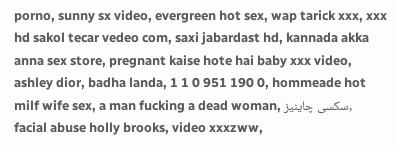porno, sunny sx video, evergreen hot sex, wap tarick xxx, xxx hd sakol tecar vedeo com, saxi jabardast hd, kannada akka anna sex store, pregnant kaise hote hai baby xxx video, ashley dior, badha landa, 1 1 0 951 190 0, hommeade hot milf wife sex, a man fucking a dead woman, سکسی چاینیز, facial abuse holly brooks, video xxxzww,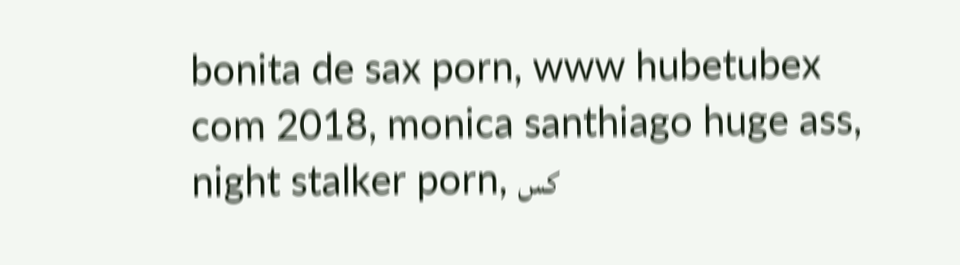bonita de sax porn, www hubetubex com 2018, monica santhiago huge ass, night stalker porn, کس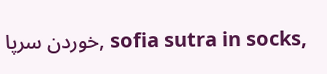خوردن سرپا, sofia sutra in socks,